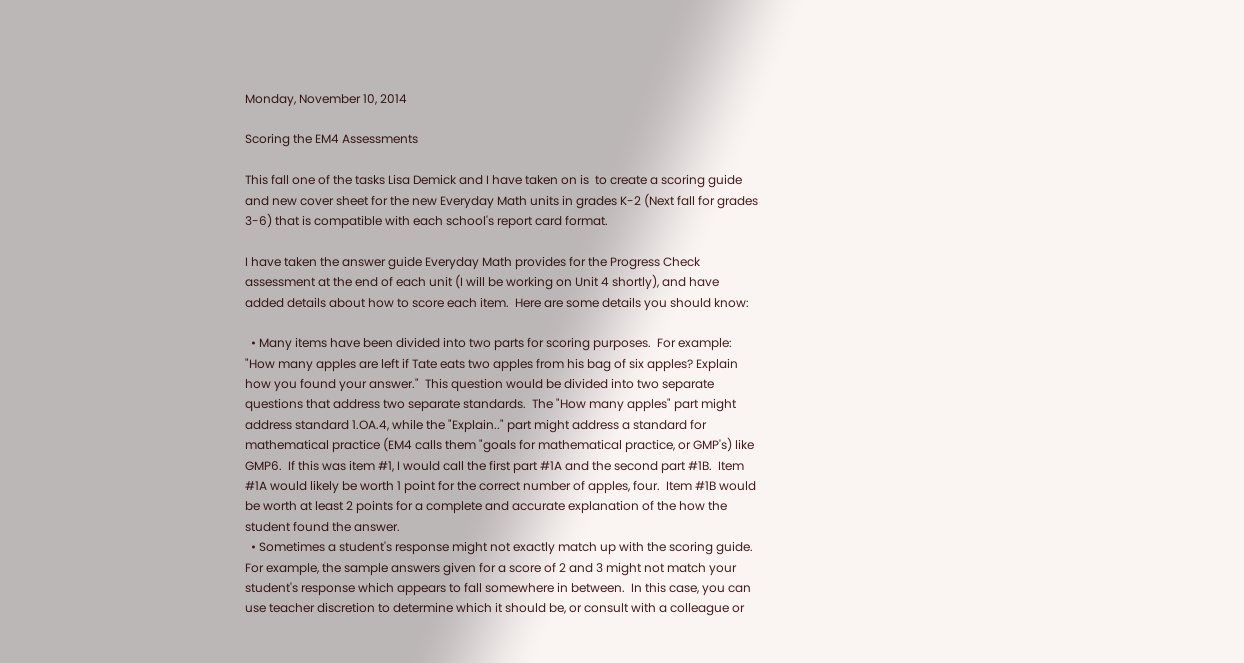Monday, November 10, 2014

Scoring the EM4 Assessments

This fall one of the tasks Lisa Demick and I have taken on is  to create a scoring guide and new cover sheet for the new Everyday Math units in grades K-2 (Next fall for grades 3-6) that is compatible with each school's report card format.

I have taken the answer guide Everyday Math provides for the Progress Check assessment at the end of each unit (I will be working on Unit 4 shortly), and have added details about how to score each item.  Here are some details you should know:

  • Many items have been divided into two parts for scoring purposes.  For example:  "How many apples are left if Tate eats two apples from his bag of six apples? Explain how you found your answer."  This question would be divided into two separate questions that address two separate standards.  The "How many apples" part might address standard 1.OA.4, while the "Explain.." part might address a standard for mathematical practice (EM4 calls them "goals for mathematical practice, or GMP's) like GMP6.  If this was item #1, I would call the first part #1A and the second part #1B.  Item #1A would likely be worth 1 point for the correct number of apples, four.  Item #1B would be worth at least 2 points for a complete and accurate explanation of the how the student found the answer.
  • Sometimes a student's response might not exactly match up with the scoring guide.  For example, the sample answers given for a score of 2 and 3 might not match your student's response which appears to fall somewhere in between.  In this case, you can use teacher discretion to determine which it should be, or consult with a colleague or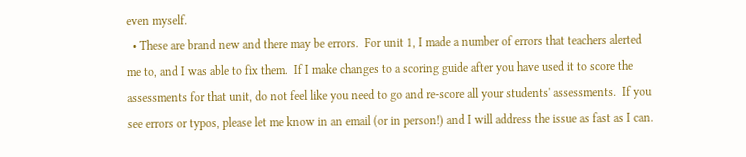even myself.
  • These are brand new and there may be errors.  For unit 1, I made a number of errors that teachers alerted me to, and I was able to fix them.  If I make changes to a scoring guide after you have used it to score the assessments for that unit, do not feel like you need to go and re-score all your students' assessments.  If you see errors or typos, please let me know in an email (or in person!) and I will address the issue as fast as I can.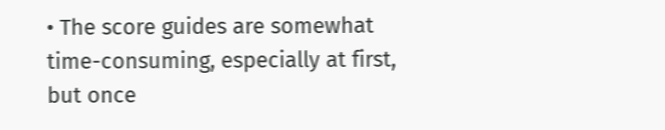• The score guides are somewhat time-consuming, especially at first, but once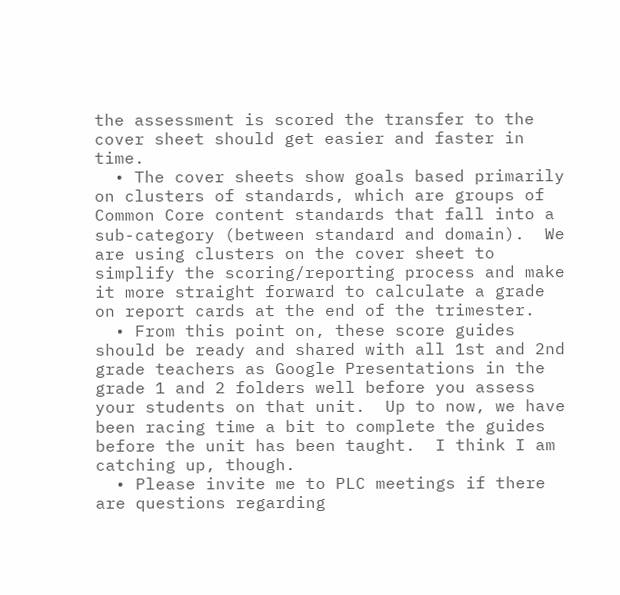the assessment is scored the transfer to the cover sheet should get easier and faster in time.
  • The cover sheets show goals based primarily on clusters of standards, which are groups of Common Core content standards that fall into a sub-category (between standard and domain).  We are using clusters on the cover sheet to simplify the scoring/reporting process and make it more straight forward to calculate a grade on report cards at the end of the trimester.
  • From this point on, these score guides should be ready and shared with all 1st and 2nd grade teachers as Google Presentations in the grade 1 and 2 folders well before you assess your students on that unit.  Up to now, we have been racing time a bit to complete the guides before the unit has been taught.  I think I am catching up, though.
  • Please invite me to PLC meetings if there are questions regarding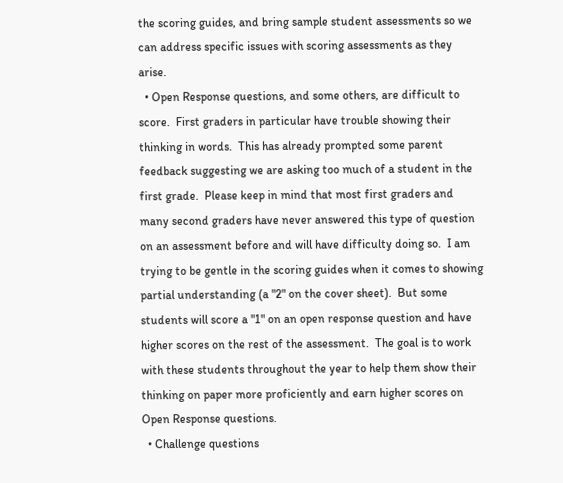the scoring guides, and bring sample student assessments so we can address specific issues with scoring assessments as they arise.
  • Open Response questions, and some others, are difficult to score.  First graders in particular have trouble showing their thinking in words.  This has already prompted some parent feedback suggesting we are asking too much of a student in the first grade.  Please keep in mind that most first graders and many second graders have never answered this type of question on an assessment before and will have difficulty doing so.  I am trying to be gentle in the scoring guides when it comes to showing partial understanding (a "2" on the cover sheet).  But some students will score a "1" on an open response question and have higher scores on the rest of the assessment.  The goal is to work with these students throughout the year to help them show their thinking on paper more proficiently and earn higher scores on Open Response questions.
  • Challenge questions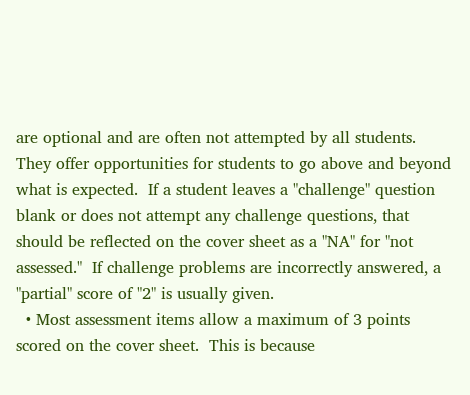are optional and are often not attempted by all students.  They offer opportunities for students to go above and beyond what is expected.  If a student leaves a "challenge" question blank or does not attempt any challenge questions, that should be reflected on the cover sheet as a "NA" for "not assessed."  If challenge problems are incorrectly answered, a "partial" score of "2" is usually given.
  • Most assessment items allow a maximum of 3 points scored on the cover sheet.  This is because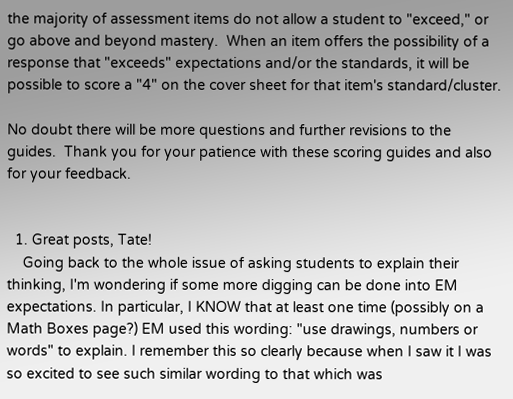the majority of assessment items do not allow a student to "exceed," or go above and beyond mastery.  When an item offers the possibility of a response that "exceeds" expectations and/or the standards, it will be possible to score a "4" on the cover sheet for that item's standard/cluster.

No doubt there will be more questions and further revisions to the guides.  Thank you for your patience with these scoring guides and also for your feedback.


  1. Great posts, Tate!
    Going back to the whole issue of asking students to explain their thinking, I'm wondering if some more digging can be done into EM expectations. In particular, I KNOW that at least one time (possibly on a Math Boxes page?) EM used this wording: "use drawings, numbers or words" to explain. I remember this so clearly because when I saw it I was so excited to see such similar wording to that which was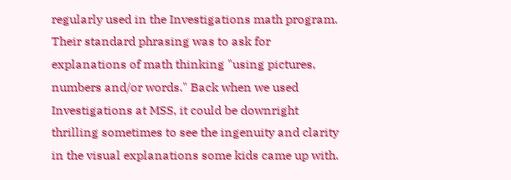regularly used in the Investigations math program. Their standard phrasing was to ask for explanations of math thinking "using pictures, numbers and/or words." Back when we used Investigations at MSS, it could be downright thrilling sometimes to see the ingenuity and clarity in the visual explanations some kids came up with.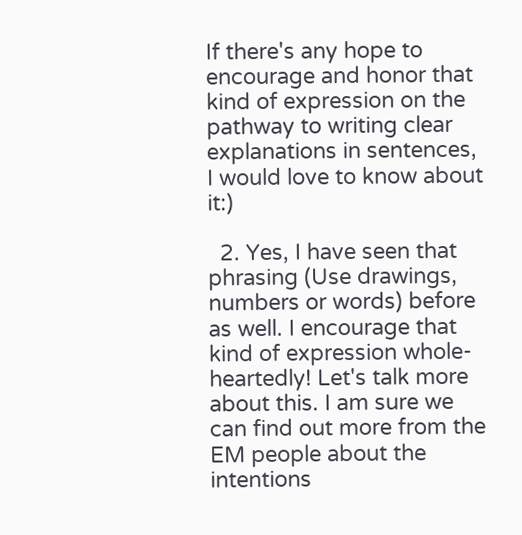If there's any hope to encourage and honor that kind of expression on the pathway to writing clear explanations in sentences, I would love to know about it:)

  2. Yes, I have seen that phrasing (Use drawings, numbers or words) before as well. I encourage that kind of expression whole-heartedly! Let's talk more about this. I am sure we can find out more from the EM people about the intentions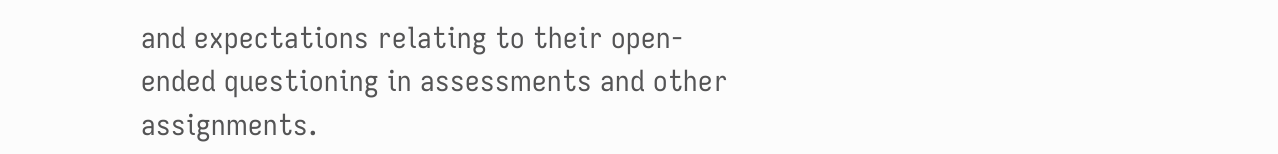and expectations relating to their open-ended questioning in assessments and other assignments.